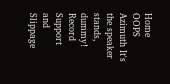Home OOPS Azimuth It's the speaker stands, dummy! Record Support and Slippage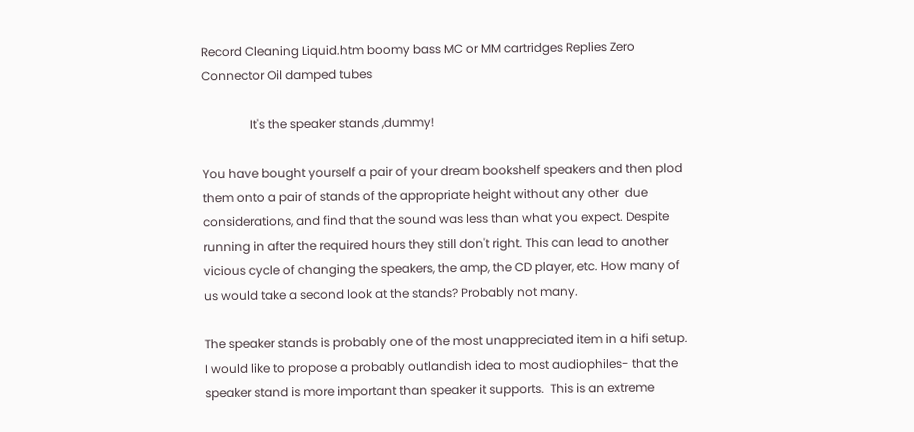Record Cleaning Liquid.htm boomy bass MC or MM cartridges Replies Zero Connector Oil damped tubes

                It's the speaker stands ,dummy!

You have bought yourself a pair of your dream bookshelf speakers and then plod them onto a pair of stands of the appropriate height without any other  due considerations, and find that the sound was less than what you expect. Despite running in after the required hours they still don't right. This can lead to another vicious cycle of changing the speakers, the amp, the CD player, etc. How many of us would take a second look at the stands? Probably not many.

The speaker stands is probably one of the most unappreciated item in a hifi setup. I would like to propose a probably outlandish idea to most audiophiles- that the speaker stand is more important than speaker it supports.  This is an extreme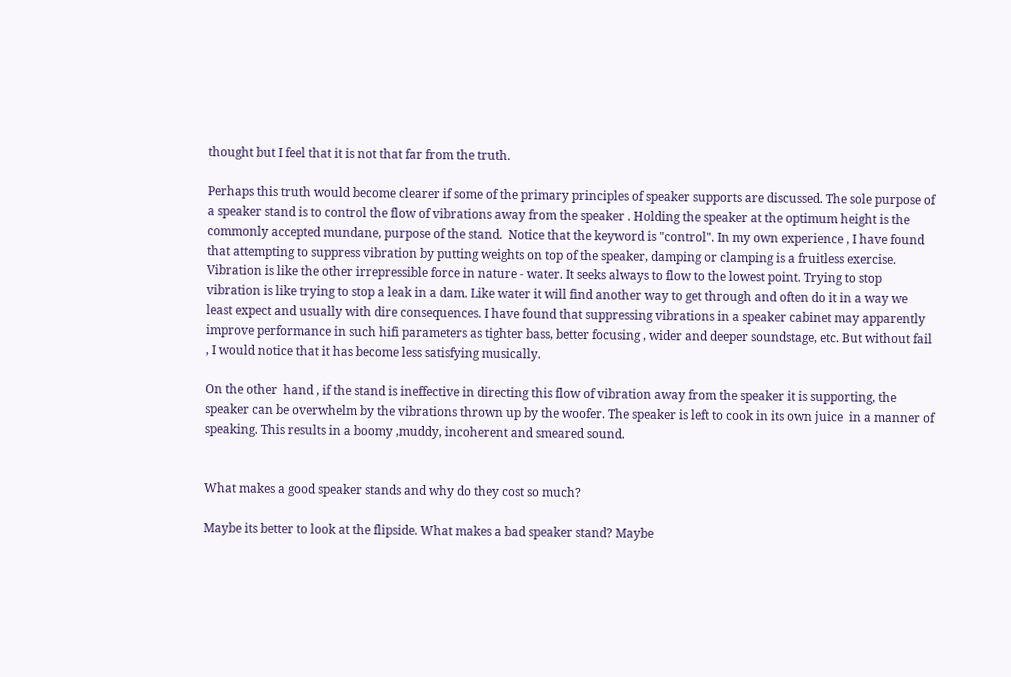thought but I feel that it is not that far from the truth.

Perhaps this truth would become clearer if some of the primary principles of speaker supports are discussed. The sole purpose of a speaker stand is to control the flow of vibrations away from the speaker . Holding the speaker at the optimum height is the commonly accepted mundane, purpose of the stand.  Notice that the keyword is "control". In my own experience , I have found that attempting to suppress vibration by putting weights on top of the speaker, damping or clamping is a fruitless exercise. Vibration is like the other irrepressible force in nature - water. It seeks always to flow to the lowest point. Trying to stop vibration is like trying to stop a leak in a dam. Like water it will find another way to get through and often do it in a way we least expect and usually with dire consequences. I have found that suppressing vibrations in a speaker cabinet may apparently improve performance in such hifi parameters as tighter bass, better focusing , wider and deeper soundstage, etc. But without fail , I would notice that it has become less satisfying musically.

On the other  hand , if the stand is ineffective in directing this flow of vibration away from the speaker it is supporting, the speaker can be overwhelm by the vibrations thrown up by the woofer. The speaker is left to cook in its own juice  in a manner of speaking. This results in a boomy ,muddy, incoherent and smeared sound.


What makes a good speaker stands and why do they cost so much?

Maybe its better to look at the flipside. What makes a bad speaker stand? Maybe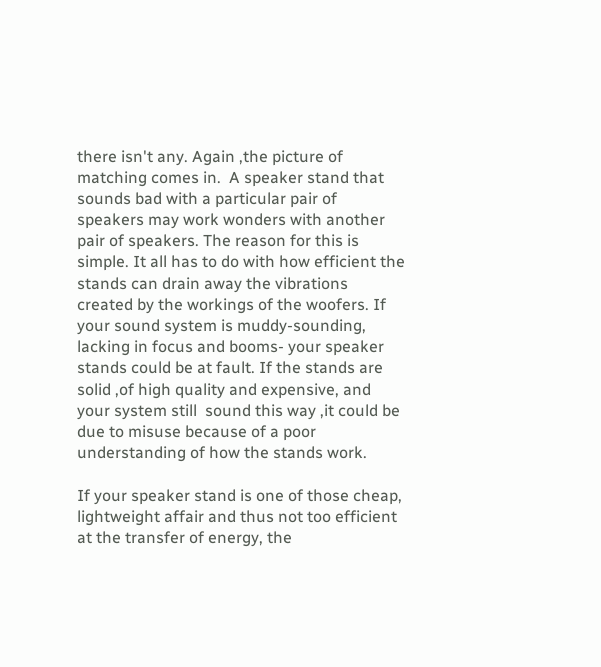there isn't any. Again ,the picture of matching comes in.  A speaker stand that sounds bad with a particular pair of speakers may work wonders with another pair of speakers. The reason for this is simple. It all has to do with how efficient the stands can drain away the vibrations created by the workings of the woofers. If your sound system is muddy-sounding, lacking in focus and booms- your speaker stands could be at fault. If the stands are solid ,of high quality and expensive, and your system still  sound this way ,it could be due to misuse because of a poor understanding of how the stands work.

If your speaker stand is one of those cheap, lightweight affair and thus not too efficient at the transfer of energy, the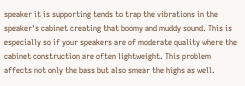speaker it is supporting tends to trap the vibrations in the speaker's cabinet creating that boomy and muddy sound. This is especially so if your speakers are of moderate quality where the cabinet construction are often lightweight. This problem affects not only the bass but also smear the highs as well.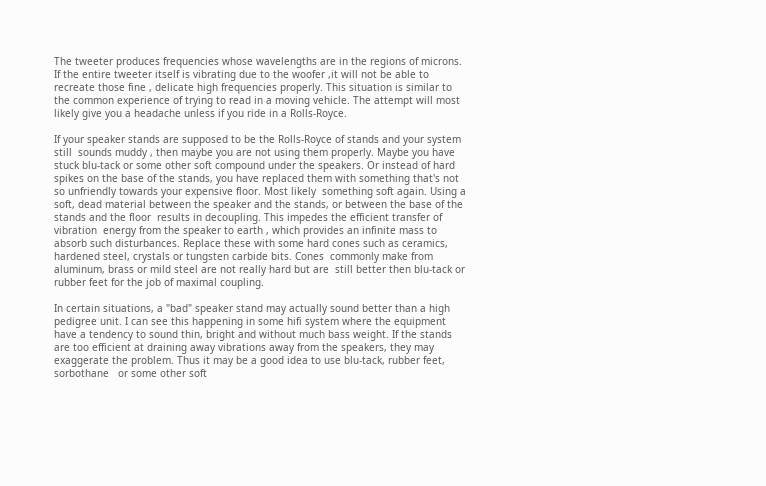The tweeter produces frequencies whose wavelengths are in the regions of microns. If the entire tweeter itself is vibrating due to the woofer ,it will not be able to recreate those fine , delicate high frequencies properly. This situation is similar to the common experience of trying to read in a moving vehicle. The attempt will most likely give you a headache unless if you ride in a Rolls-Royce.

If your speaker stands are supposed to be the Rolls-Royce of stands and your system still  sounds muddy , then maybe you are not using them properly. Maybe you have stuck blu-tack or some other soft compound under the speakers. Or instead of hard spikes on the base of the stands, you have replaced them with something that's not so unfriendly towards your expensive floor. Most likely  something soft again. Using a soft, dead material between the speaker and the stands, or between the base of the stands and the floor  results in decoupling. This impedes the efficient transfer of vibration  energy from the speaker to earth , which provides an infinite mass to absorb such disturbances. Replace these with some hard cones such as ceramics, hardened steel, crystals or tungsten carbide bits. Cones  commonly make from aluminum, brass or mild steel are not really hard but are  still better then blu-tack or rubber feet for the job of maximal coupling.

In certain situations, a "bad" speaker stand may actually sound better than a high pedigree unit. I can see this happening in some hifi system where the equipment have a tendency to sound thin, bright and without much bass weight. If the stands are too efficient at draining away vibrations away from the speakers, they may exaggerate the problem. Thus it may be a good idea to use blu-tack, rubber feet,  sorbothane   or some other soft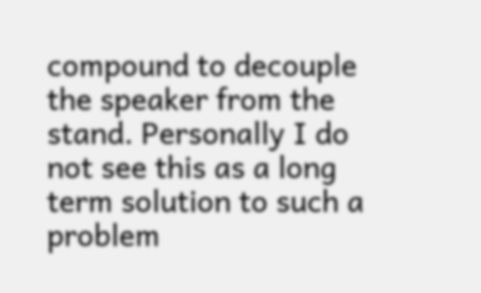compound to decouple the speaker from the stand. Personally I do not see this as a long term solution to such a problem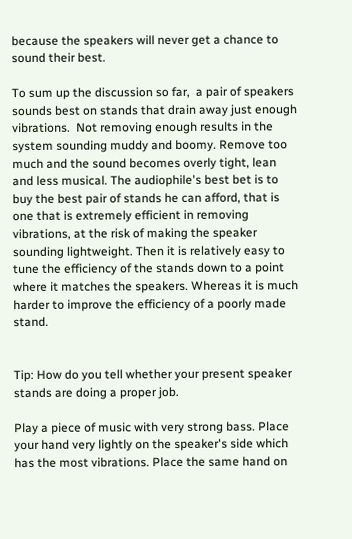because the speakers will never get a chance to sound their best.

To sum up the discussion so far,  a pair of speakers sounds best on stands that drain away just enough vibrations.  Not removing enough results in the system sounding muddy and boomy. Remove too much and the sound becomes overly tight, lean and less musical. The audiophile's best bet is to buy the best pair of stands he can afford, that is one that is extremely efficient in removing vibrations, at the risk of making the speaker sounding lightweight. Then it is relatively easy to tune the efficiency of the stands down to a point where it matches the speakers. Whereas it is much harder to improve the efficiency of a poorly made stand.


Tip: How do you tell whether your present speaker stands are doing a proper job.

Play a piece of music with very strong bass. Place your hand very lightly on the speaker's side which has the most vibrations. Place the same hand on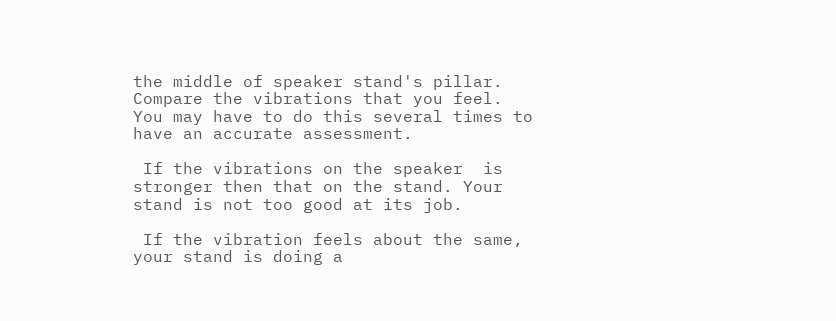the middle of speaker stand's pillar. Compare the vibrations that you feel. You may have to do this several times to have an accurate assessment.

 If the vibrations on the speaker  is stronger then that on the stand. Your stand is not too good at its job.

 If the vibration feels about the same, your stand is doing a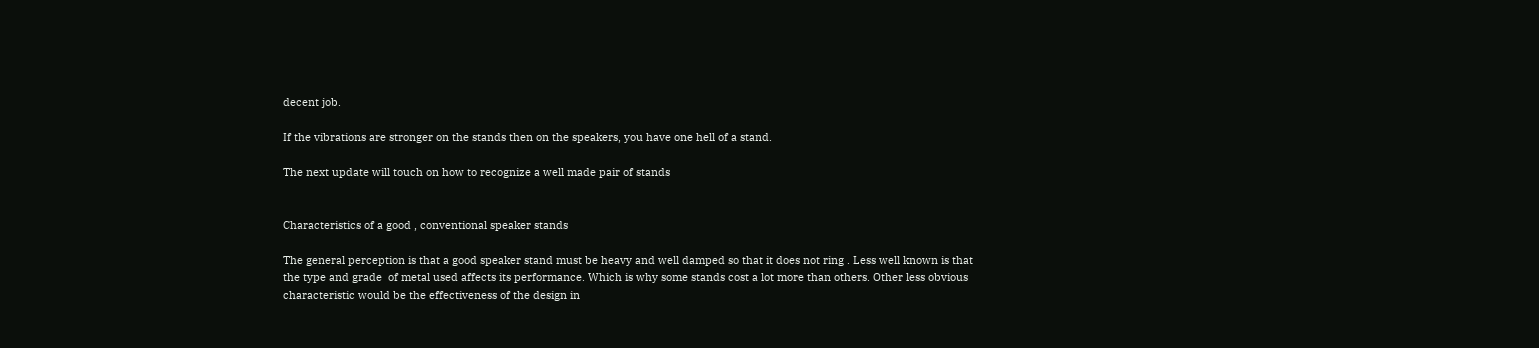decent job.

If the vibrations are stronger on the stands then on the speakers, you have one hell of a stand.

The next update will touch on how to recognize a well made pair of stands


Characteristics of a good , conventional speaker stands

The general perception is that a good speaker stand must be heavy and well damped so that it does not ring . Less well known is that the type and grade  of metal used affects its performance. Which is why some stands cost a lot more than others. Other less obvious characteristic would be the effectiveness of the design in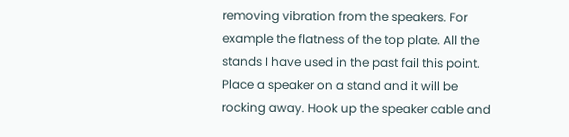removing vibration from the speakers. For example the flatness of the top plate. All the stands I have used in the past fail this point. Place a speaker on a stand and it will be rocking away. Hook up the speaker cable and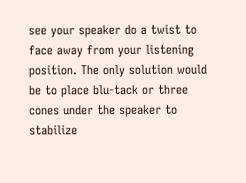see your speaker do a twist to face away from your listening position. The only solution would be to place blu-tack or three cones under the speaker to stabilize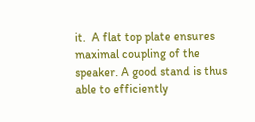it.  A flat top plate ensures maximal coupling of the speaker. A good stand is thus able to efficiently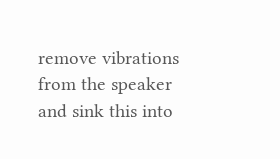remove vibrations from the speaker and sink this into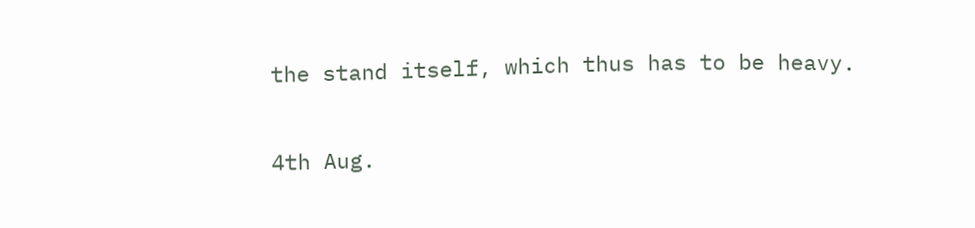the stand itself, which thus has to be heavy.

4th Aug.